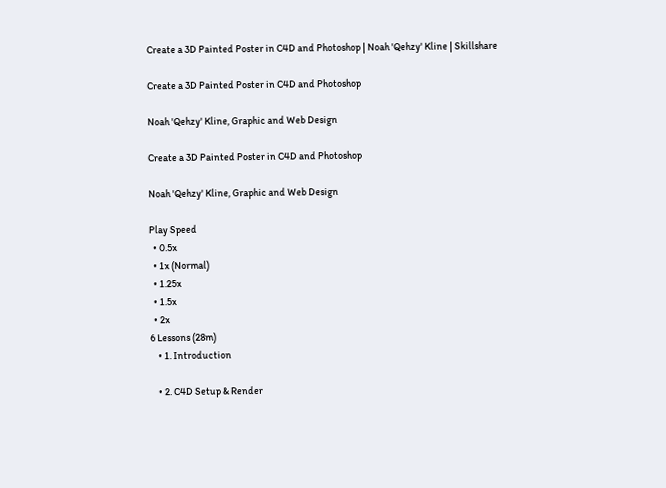Create a 3D Painted Poster in C4D and Photoshop | Noah 'Qehzy' Kline | Skillshare

Create a 3D Painted Poster in C4D and Photoshop

Noah 'Qehzy' Kline, Graphic and Web Design

Create a 3D Painted Poster in C4D and Photoshop

Noah 'Qehzy' Kline, Graphic and Web Design

Play Speed
  • 0.5x
  • 1x (Normal)
  • 1.25x
  • 1.5x
  • 2x
6 Lessons (28m)
    • 1. Introduction

    • 2. C4D Setup & Render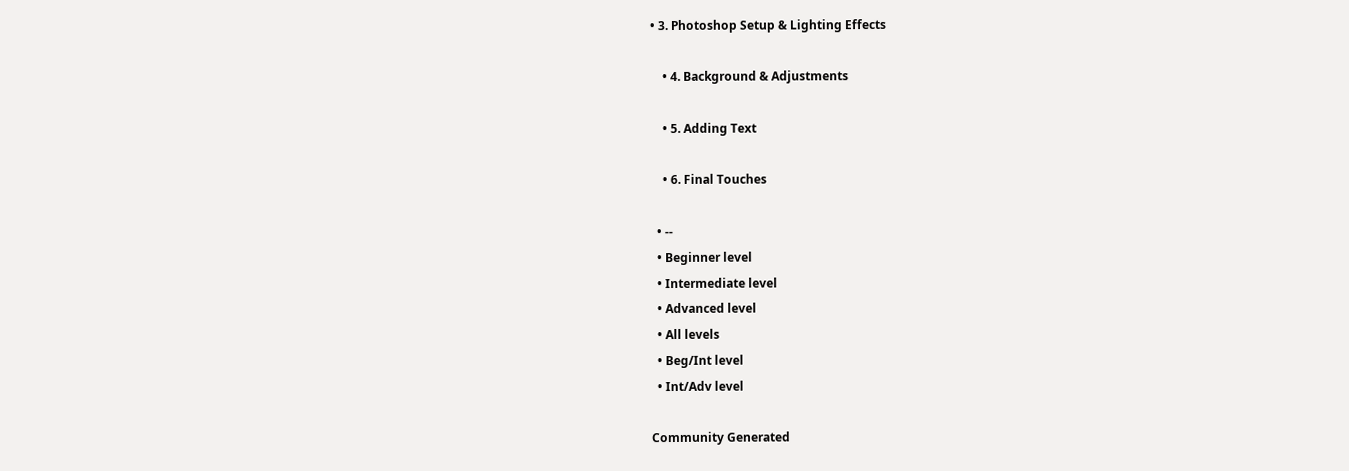• 3. Photoshop Setup & Lighting Effects

    • 4. Background & Adjustments

    • 5. Adding Text

    • 6. Final Touches

  • --
  • Beginner level
  • Intermediate level
  • Advanced level
  • All levels
  • Beg/Int level
  • Int/Adv level

Community Generated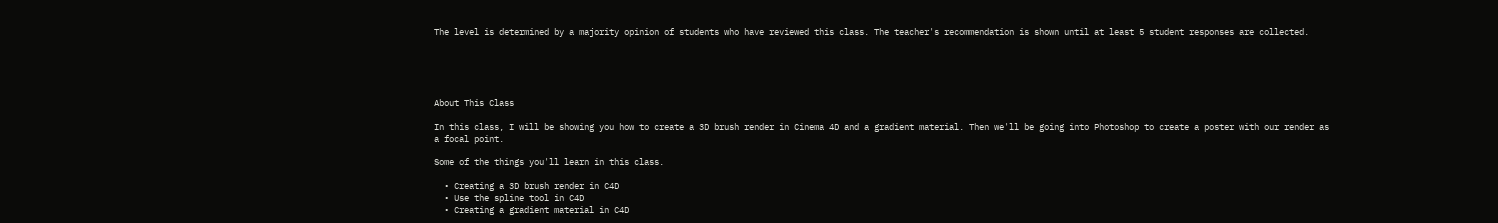The level is determined by a majority opinion of students who have reviewed this class. The teacher's recommendation is shown until at least 5 student responses are collected.





About This Class

In this class, I will be showing you how to create a 3D brush render in Cinema 4D and a gradient material. Then we'll be going into Photoshop to create a poster with our render as a focal point.

Some of the things you'll learn in this class.

  • Creating a 3D brush render in C4D
  • Use the spline tool in C4D
  • Creating a gradient material in C4D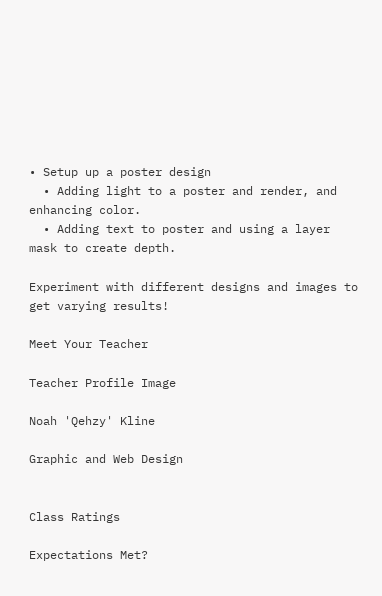• Setup up a poster design
  • Adding light to a poster and render, and enhancing color.
  • Adding text to poster and using a layer mask to create depth.

Experiment with different designs and images to get varying results!

Meet Your Teacher

Teacher Profile Image

Noah 'Qehzy' Kline

Graphic and Web Design


Class Ratings

Expectations Met?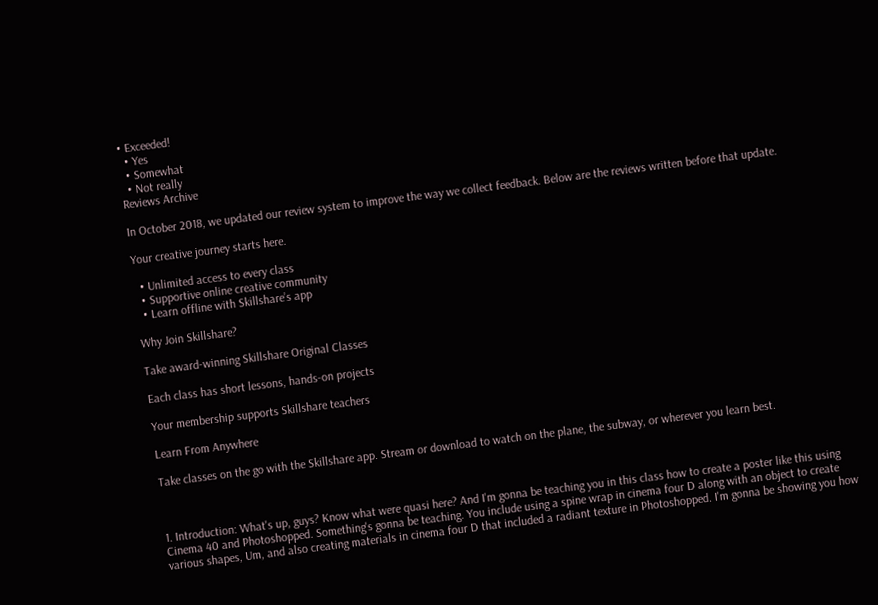• Exceeded!
  • Yes
  • Somewhat
  • Not really
Reviews Archive

In October 2018, we updated our review system to improve the way we collect feedback. Below are the reviews written before that update.

Your creative journey starts here.

  • Unlimited access to every class
  • Supportive online creative community
  • Learn offline with Skillshare’s app

Why Join Skillshare?

Take award-winning Skillshare Original Classes

Each class has short lessons, hands-on projects

Your membership supports Skillshare teachers

Learn From Anywhere

Take classes on the go with the Skillshare app. Stream or download to watch on the plane, the subway, or wherever you learn best.



1. Introduction: What's up, guys? Know what were quasi here? And I'm gonna be teaching you in this class how to create a poster like this using Cinema 40 and Photoshopped. Something's gonna be teaching. You include using a spine wrap in cinema four D along with an object to create various shapes, Um, and also creating materials in cinema four D that included a radiant texture in Photoshopped. I'm gonna be showing you how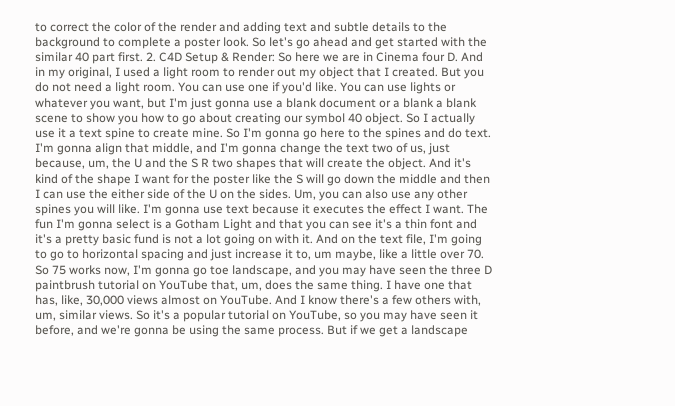to correct the color of the render and adding text and subtle details to the background to complete a poster look. So let's go ahead and get started with the similar 40 part first. 2. C4D Setup & Render: So here we are in Cinema four D. And in my original, I used a light room to render out my object that I created. But you do not need a light room. You can use one if you'd like. You can use lights or whatever you want, but I'm just gonna use a blank document or a blank a blank scene to show you how to go about creating our symbol 40 object. So I actually use it a text spine to create mine. So I'm gonna go here to the spines and do text. I'm gonna align that middle, and I'm gonna change the text two of us, just because, um, the U and the S R two shapes that will create the object. And it's kind of the shape I want for the poster like the S will go down the middle and then I can use the either side of the U on the sides. Um, you can also use any other spines you will like. I'm gonna use text because it executes the effect I want. The fun I'm gonna select is a Gotham Light and that you can see it's a thin font and it's a pretty basic fund is not a lot going on with it. And on the text file, I'm going to go to horizontal spacing and just increase it to, um maybe, like a little over 70. So 75 works now, I'm gonna go toe landscape, and you may have seen the three D paintbrush tutorial on YouTube that, um, does the same thing. I have one that has, like, 30,000 views almost on YouTube. And I know there's a few others with, um, similar views. So it's a popular tutorial on YouTube, so you may have seen it before, and we're gonna be using the same process. But if we get a landscape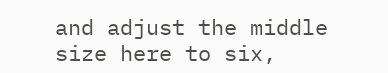and adjust the middle size here to six,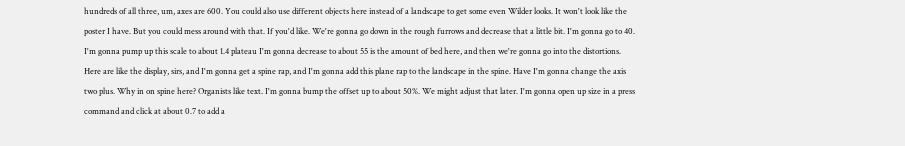hundreds of all three, um, axes are 600. You could also use different objects here instead of a landscape to get some even Wilder looks. It won't look like the poster I have. But you could mess around with that. If you'd like. We're gonna go down in the rough furrows and decrease that a little bit. I'm gonna go to 40. I'm gonna pump up this scale to about 1.4 plateau I'm gonna decrease to about 55 is the amount of bed here, and then we're gonna go into the distortions. Here are like the display, sirs, and I'm gonna get a spine rap, and I'm gonna add this plane rap to the landscape in the spine. Have I'm gonna change the axis two plus. Why in on spine here? Organists like text. I'm gonna bump the offset up to about 50%. We might adjust that later. I'm gonna open up size in a press command and click at about 0.7 to add a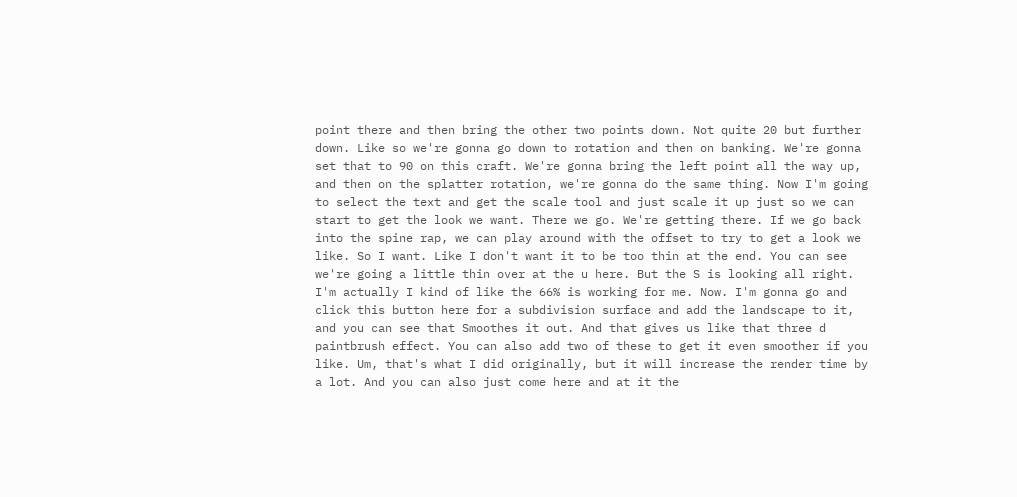point there and then bring the other two points down. Not quite 20 but further down. Like so we're gonna go down to rotation and then on banking. We're gonna set that to 90 on this craft. We're gonna bring the left point all the way up, and then on the splatter rotation, we're gonna do the same thing. Now I'm going to select the text and get the scale tool and just scale it up just so we can start to get the look we want. There we go. We're getting there. If we go back into the spine rap, we can play around with the offset to try to get a look we like. So I want. Like I don't want it to be too thin at the end. You can see we're going a little thin over at the u here. But the S is looking all right. I'm actually I kind of like the 66% is working for me. Now. I'm gonna go and click this button here for a subdivision surface and add the landscape to it, and you can see that Smoothes it out. And that gives us like that three d paintbrush effect. You can also add two of these to get it even smoother if you like. Um, that's what I did originally, but it will increase the render time by a lot. And you can also just come here and at it the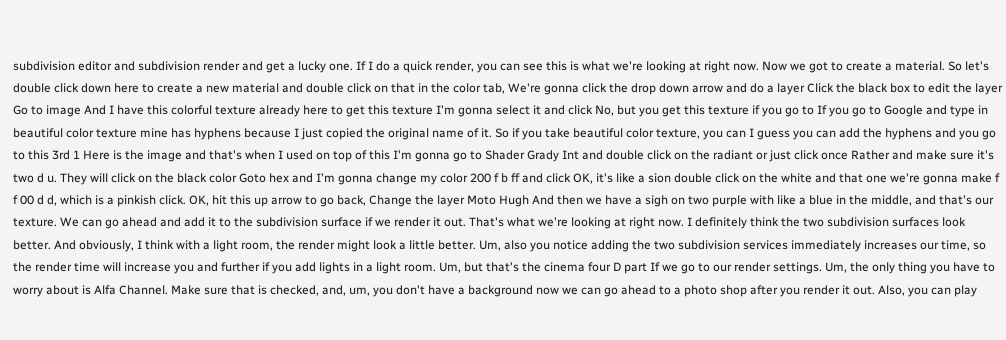subdivision editor and subdivision render and get a lucky one. If I do a quick render, you can see this is what we're looking at right now. Now we got to create a material. So let's double click down here to create a new material and double click on that in the color tab, We're gonna click the drop down arrow and do a layer Click the black box to edit the layer Go to image And I have this colorful texture already here to get this texture I'm gonna select it and click No, but you get this texture if you go to If you go to Google and type in beautiful color texture mine has hyphens because I just copied the original name of it. So if you take beautiful color texture, you can I guess you can add the hyphens and you go to this 3rd 1 Here is the image and that's when I used on top of this I'm gonna go to Shader Grady Int and double click on the radiant or just click once Rather and make sure it's two d u. They will click on the black color Goto hex and I'm gonna change my color 200 f b ff and click OK, it's like a sion double click on the white and that one we're gonna make f f 00 d d, which is a pinkish click. OK, hit this up arrow to go back, Change the layer Moto Hugh And then we have a sigh on two purple with like a blue in the middle, and that's our texture. We can go ahead and add it to the subdivision surface if we render it out. That's what we're looking at right now. I definitely think the two subdivision surfaces look better. And obviously, I think with a light room, the render might look a little better. Um, also you notice adding the two subdivision services immediately increases our time, so the render time will increase you and further if you add lights in a light room. Um, but that's the cinema four D part If we go to our render settings. Um, the only thing you have to worry about is Alfa Channel. Make sure that is checked, and, um, you don't have a background now we can go ahead to a photo shop after you render it out. Also, you can play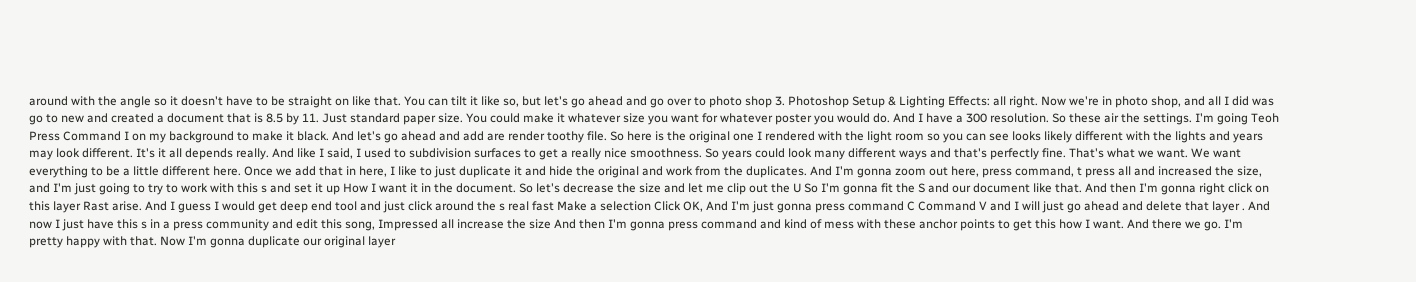around with the angle so it doesn't have to be straight on like that. You can tilt it like so, but let's go ahead and go over to photo shop 3. Photoshop Setup & Lighting Effects: all right. Now we're in photo shop, and all I did was go to new and created a document that is 8.5 by 11. Just standard paper size. You could make it whatever size you want for whatever poster you would do. And I have a 300 resolution. So these air the settings. I'm going Teoh Press Command I on my background to make it black. And let's go ahead and add are render toothy file. So here is the original one I rendered with the light room so you can see looks likely different with the lights and years may look different. It's it all depends really. And like I said, I used to subdivision surfaces to get a really nice smoothness. So years could look many different ways and that's perfectly fine. That's what we want. We want everything to be a little different here. Once we add that in here, I like to just duplicate it and hide the original and work from the duplicates. And I'm gonna zoom out here, press command, t press all and increased the size, and I'm just going to try to work with this s and set it up How I want it in the document. So let's decrease the size and let me clip out the U So I'm gonna fit the S and our document like that. And then I'm gonna right click on this layer Rast arise. And I guess I would get deep end tool and just click around the s real fast Make a selection Click OK, And I'm just gonna press command C Command V and I will just go ahead and delete that layer . And now I just have this s in a press community and edit this song, Impressed all increase the size And then I'm gonna press command and kind of mess with these anchor points to get this how I want. And there we go. I'm pretty happy with that. Now I'm gonna duplicate our original layer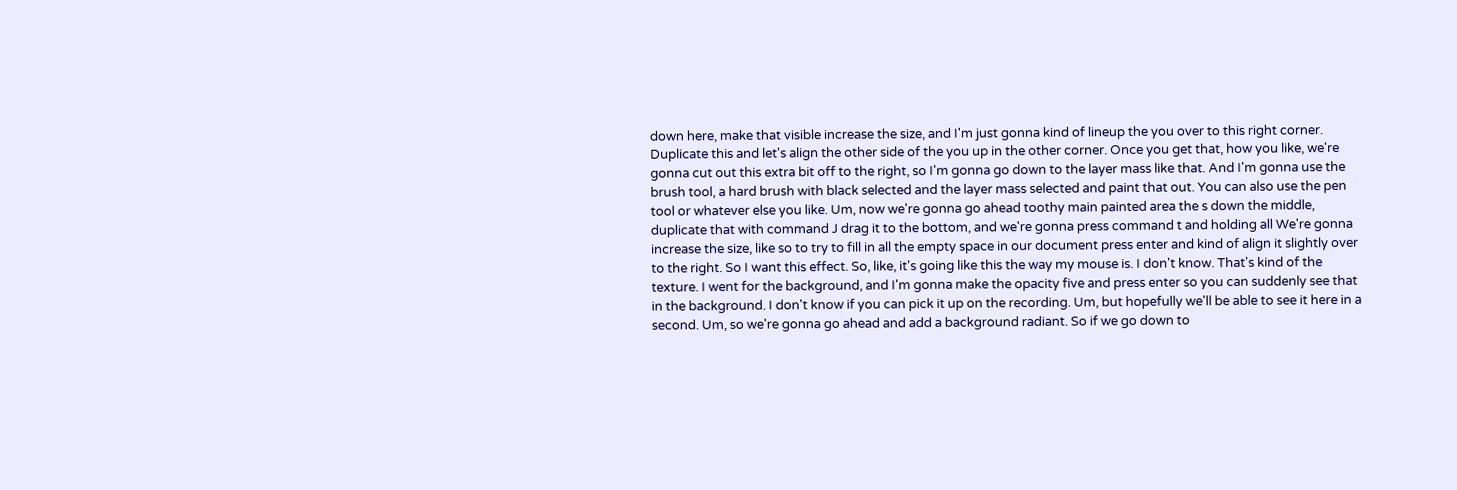down here, make that visible increase the size, and I'm just gonna kind of lineup the you over to this right corner. Duplicate this and let's align the other side of the you up in the other corner. Once you get that, how you like, we're gonna cut out this extra bit off to the right, so I'm gonna go down to the layer mass like that. And I'm gonna use the brush tool, a hard brush with black selected and the layer mass selected and paint that out. You can also use the pen tool or whatever else you like. Um, now we're gonna go ahead toothy main painted area the s down the middle, duplicate that with command J drag it to the bottom, and we're gonna press command t and holding all We're gonna increase the size, like so to try to fill in all the empty space in our document press enter and kind of align it slightly over to the right. So I want this effect. So, like, it's going like this the way my mouse is. I don't know. That's kind of the texture. I went for the background, and I'm gonna make the opacity five and press enter so you can suddenly see that in the background. I don't know if you can pick it up on the recording. Um, but hopefully we'll be able to see it here in a second. Um, so we're gonna go ahead and add a background radiant. So if we go down to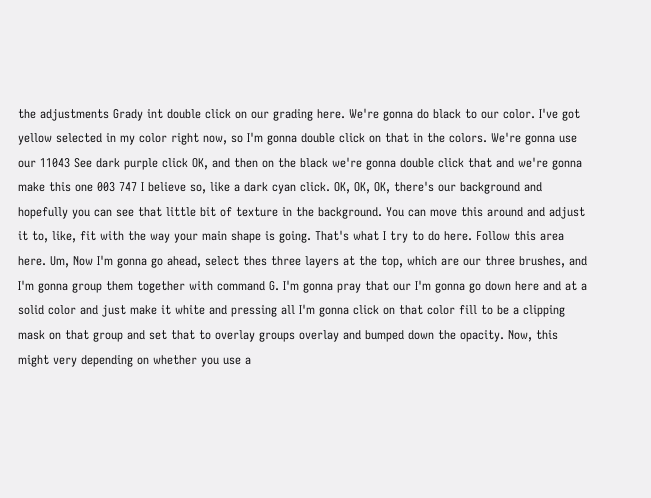the adjustments Grady int double click on our grading here. We're gonna do black to our color. I've got yellow selected in my color right now, so I'm gonna double click on that in the colors. We're gonna use our 11043 See dark purple click OK, and then on the black we're gonna double click that and we're gonna make this one 003 747 I believe so, like a dark cyan click. OK, OK, OK, there's our background and hopefully you can see that little bit of texture in the background. You can move this around and adjust it to, like, fit with the way your main shape is going. That's what I try to do here. Follow this area here. Um, Now I'm gonna go ahead, select thes three layers at the top, which are our three brushes, and I'm gonna group them together with command G. I'm gonna pray that our I'm gonna go down here and at a solid color and just make it white and pressing all I'm gonna click on that color fill to be a clipping mask on that group and set that to overlay groups overlay and bumped down the opacity. Now, this might very depending on whether you use a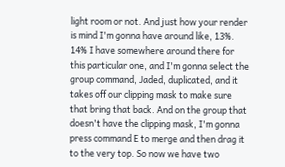light room or not. And just how your render is mind I'm gonna have around like, 13%. 14% I have somewhere around there for this particular one, and I'm gonna select the group command, Jaded, duplicated, and it takes off our clipping mask to make sure that bring that back. And on the group that doesn't have the clipping mask, I'm gonna press command E to merge and then drag it to the very top. So now we have two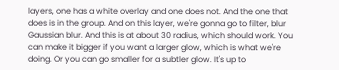layers, one has a white overlay and one does not. And the one that does is in the group. And on this layer, we're gonna go to filter, blur Gaussian blur. And this is at about 30 radius, which should work. You can make it bigger if you want a larger glow, which is what we're doing. Or you can go smaller for a subtler glow. It's up to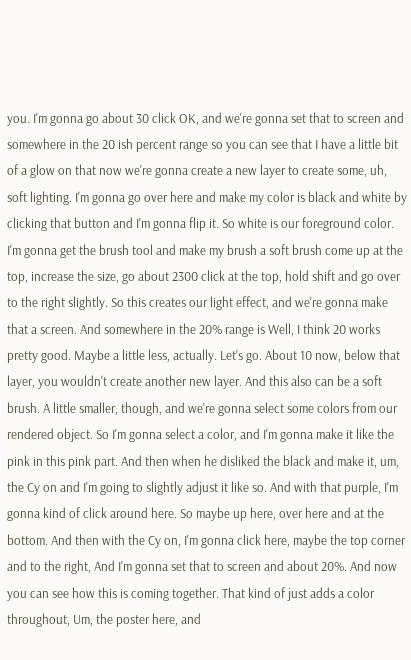you. I'm gonna go about 30 click OK, and we're gonna set that to screen and somewhere in the 20 ish percent range so you can see that I have a little bit of a glow on that now we're gonna create a new layer to create some, uh, soft lighting. I'm gonna go over here and make my color is black and white by clicking that button and I'm gonna flip it. So white is our foreground color. I'm gonna get the brush tool and make my brush a soft brush come up at the top, increase the size, go about 2300 click at the top, hold shift and go over to the right slightly. So this creates our light effect, and we're gonna make that a screen. And somewhere in the 20% range is Well, I think 20 works pretty good. Maybe a little less, actually. Let's go. About 10 now, below that layer, you wouldn't create another new layer. And this also can be a soft brush. A little smaller, though, and we're gonna select some colors from our rendered object. So I'm gonna select a color, and I'm gonna make it like the pink in this pink part. And then when he disliked the black and make it, um, the Cy on and I'm going to slightly adjust it like so. And with that purple, I'm gonna kind of click around here. So maybe up here, over here and at the bottom. And then with the Cy on, I'm gonna click here, maybe the top corner and to the right, And I'm gonna set that to screen and about 20%. And now you can see how this is coming together. That kind of just adds a color throughout, Um, the poster here, and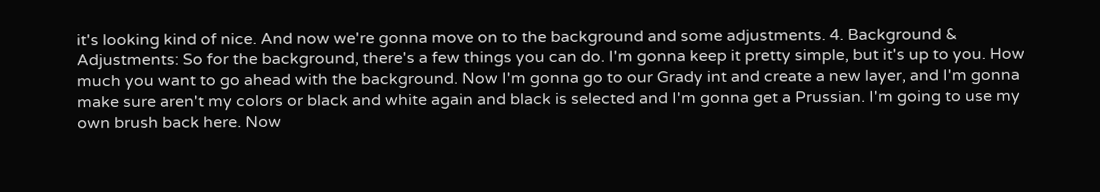it's looking kind of nice. And now we're gonna move on to the background and some adjustments. 4. Background & Adjustments: So for the background, there's a few things you can do. I'm gonna keep it pretty simple, but it's up to you. How much you want to go ahead with the background. Now I'm gonna go to our Grady int and create a new layer, and I'm gonna make sure aren't my colors or black and white again and black is selected and I'm gonna get a Prussian. I'm going to use my own brush back here. Now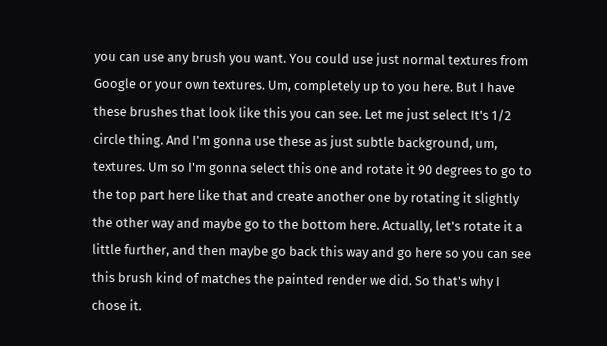you can use any brush you want. You could use just normal textures from Google or your own textures. Um, completely up to you here. But I have these brushes that look like this you can see. Let me just select It's 1/2 circle thing. And I'm gonna use these as just subtle background, um, textures. Um so I'm gonna select this one and rotate it 90 degrees to go to the top part here like that and create another one by rotating it slightly the other way and maybe go to the bottom here. Actually, let's rotate it a little further, and then maybe go back this way and go here so you can see this brush kind of matches the painted render we did. So that's why I chose it.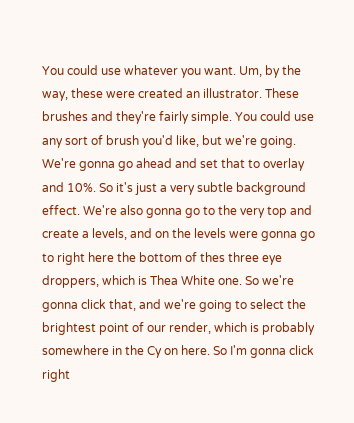You could use whatever you want. Um, by the way, these were created an illustrator. These brushes and they're fairly simple. You could use any sort of brush you'd like, but we're going. We're gonna go ahead and set that to overlay and 10%. So it's just a very subtle background effect. We're also gonna go to the very top and create a levels, and on the levels were gonna go to right here the bottom of thes three eye droppers, which is Thea White one. So we're gonna click that, and we're going to select the brightest point of our render, which is probably somewhere in the Cy on here. So I'm gonna click right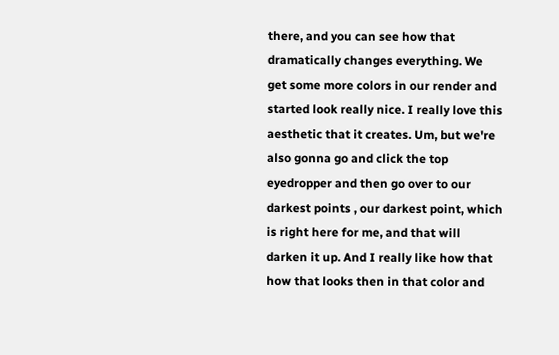there, and you can see how that dramatically changes everything. We get some more colors in our render and started look really nice. I really love this aesthetic that it creates. Um, but we're also gonna go and click the top eyedropper and then go over to our darkest points , our darkest point, which is right here for me, and that will darken it up. And I really like how that how that looks then in that color and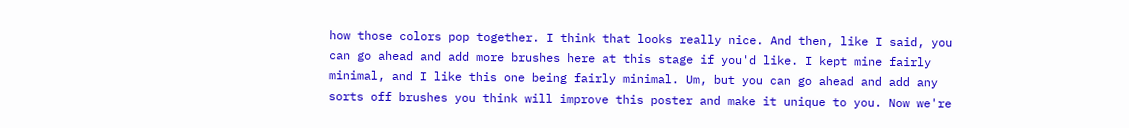how those colors pop together. I think that looks really nice. And then, like I said, you can go ahead and add more brushes here at this stage if you'd like. I kept mine fairly minimal, and I like this one being fairly minimal. Um, but you can go ahead and add any sorts off brushes you think will improve this poster and make it unique to you. Now we're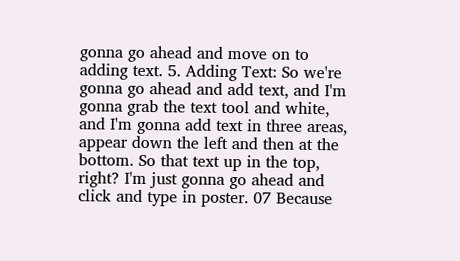gonna go ahead and move on to adding text. 5. Adding Text: So we're gonna go ahead and add text, and I'm gonna grab the text tool and white, and I'm gonna add text in three areas, appear down the left and then at the bottom. So that text up in the top, right? I'm just gonna go ahead and click and type in poster. 07 Because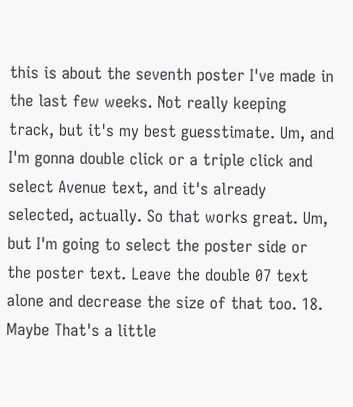this is about the seventh poster I've made in the last few weeks. Not really keeping track, but it's my best guesstimate. Um, and I'm gonna double click or a triple click and select Avenue text, and it's already selected, actually. So that works great. Um, but I'm going to select the poster side or the poster text. Leave the double 07 text alone and decrease the size of that too. 18. Maybe That's a little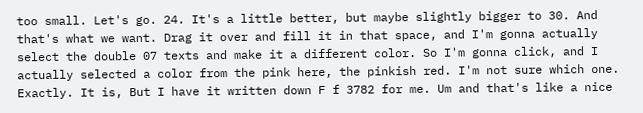too small. Let's go. 24. It's a little better, but maybe slightly bigger to 30. And that's what we want. Drag it over and fill it in that space, and I'm gonna actually select the double 07 texts and make it a different color. So I'm gonna click, and I actually selected a color from the pink here, the pinkish red. I'm not sure which one. Exactly. It is, But I have it written down F f 3782 for me. Um and that's like a nice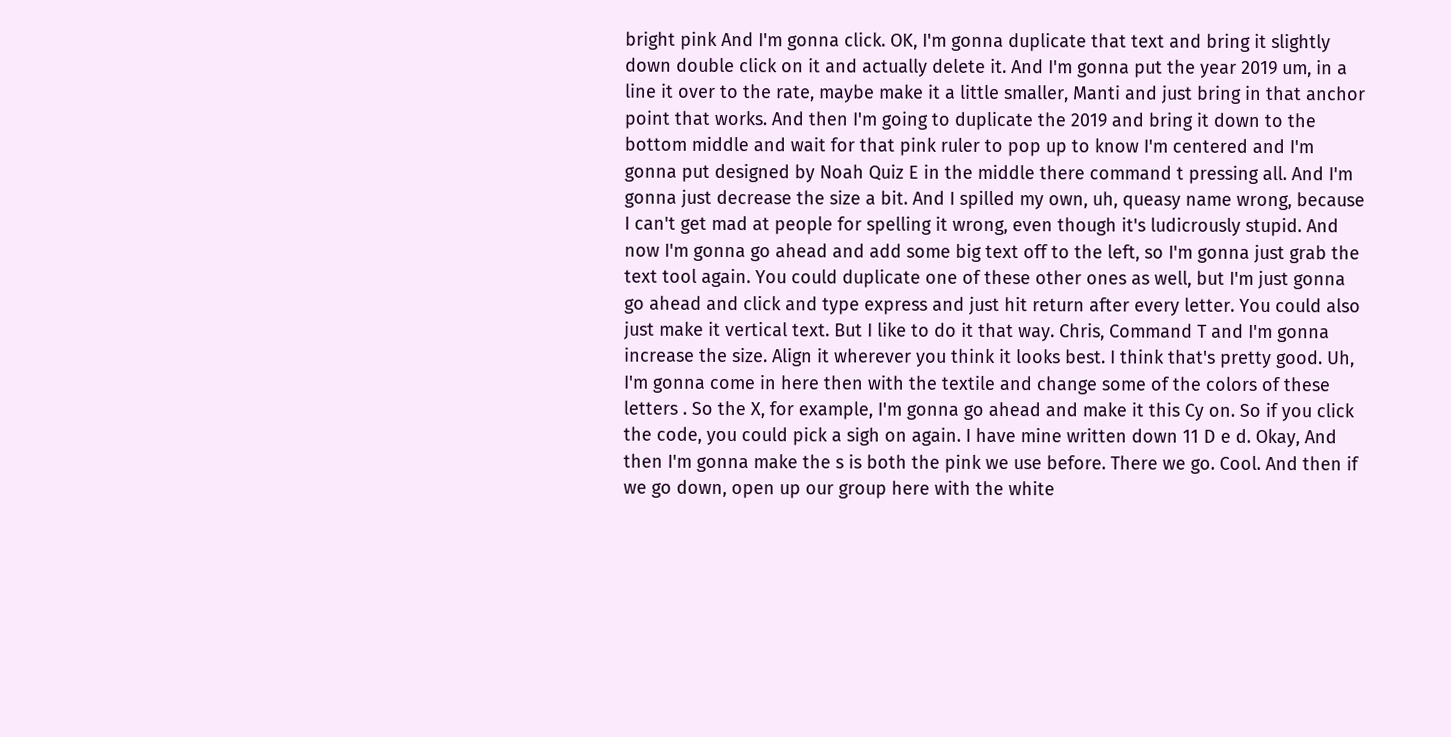bright pink And I'm gonna click. OK, I'm gonna duplicate that text and bring it slightly down double click on it and actually delete it. And I'm gonna put the year 2019 um, in a line it over to the rate, maybe make it a little smaller, Manti and just bring in that anchor point that works. And then I'm going to duplicate the 2019 and bring it down to the bottom middle and wait for that pink ruler to pop up to know I'm centered and I'm gonna put designed by Noah Quiz E in the middle there command t pressing all. And I'm gonna just decrease the size a bit. And I spilled my own, uh, queasy name wrong, because I can't get mad at people for spelling it wrong, even though it's ludicrously stupid. And now I'm gonna go ahead and add some big text off to the left, so I'm gonna just grab the text tool again. You could duplicate one of these other ones as well, but I'm just gonna go ahead and click and type express and just hit return after every letter. You could also just make it vertical text. But I like to do it that way. Chris, Command T and I'm gonna increase the size. Align it wherever you think it looks best. I think that's pretty good. Uh, I'm gonna come in here then with the textile and change some of the colors of these letters . So the X, for example, I'm gonna go ahead and make it this Cy on. So if you click the code, you could pick a sigh on again. I have mine written down 11 D e d. Okay, And then I'm gonna make the s is both the pink we use before. There we go. Cool. And then if we go down, open up our group here with the white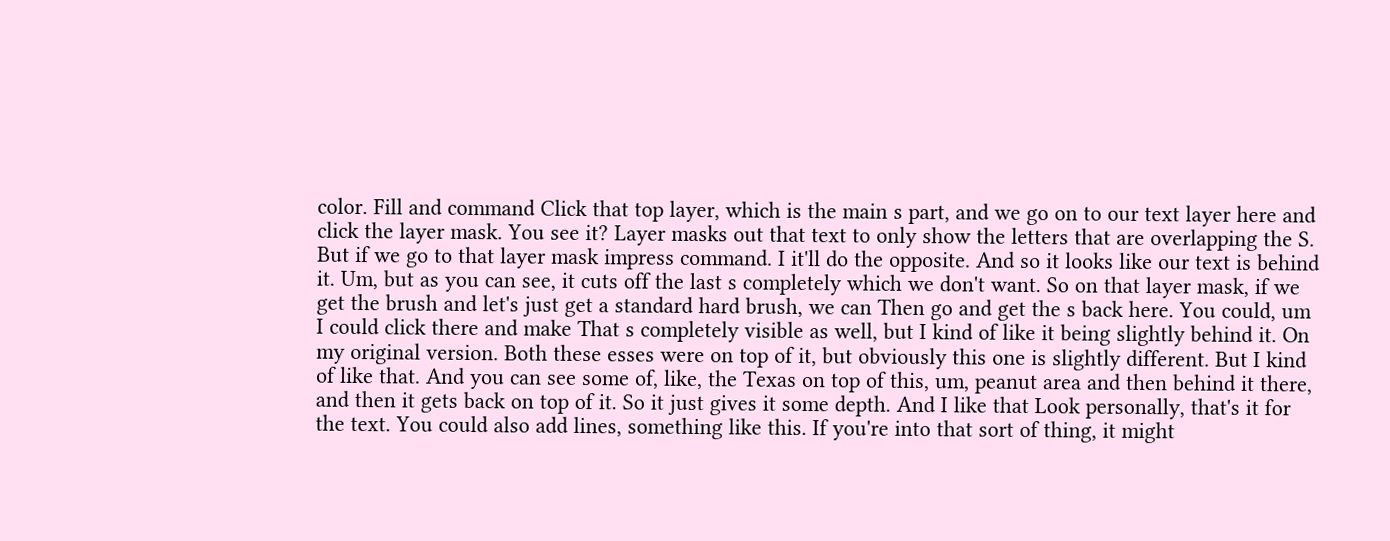color. Fill and command Click that top layer, which is the main s part, and we go on to our text layer here and click the layer mask. You see it? Layer masks out that text to only show the letters that are overlapping the S. But if we go to that layer mask impress command. I it'll do the opposite. And so it looks like our text is behind it. Um, but as you can see, it cuts off the last s completely which we don't want. So on that layer mask, if we get the brush and let's just get a standard hard brush, we can Then go and get the s back here. You could, um I could click there and make That s completely visible as well, but I kind of like it being slightly behind it. On my original version. Both these esses were on top of it, but obviously this one is slightly different. But I kind of like that. And you can see some of, like, the Texas on top of this, um, peanut area and then behind it there, and then it gets back on top of it. So it just gives it some depth. And I like that Look personally, that's it for the text. You could also add lines, something like this. If you're into that sort of thing, it might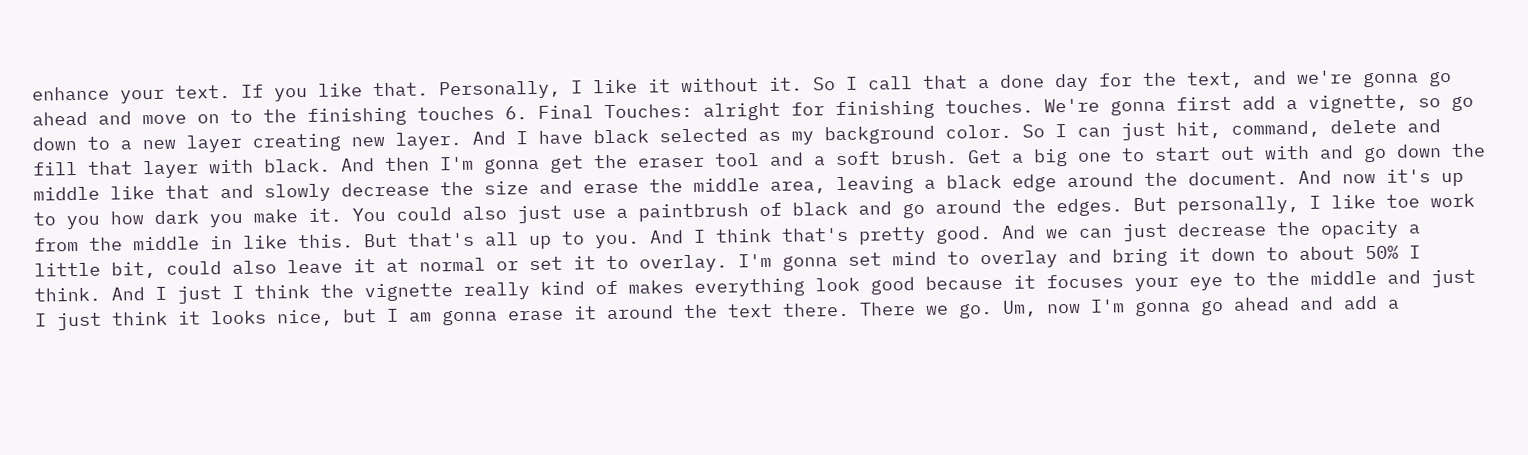enhance your text. If you like that. Personally, I like it without it. So I call that a done day for the text, and we're gonna go ahead and move on to the finishing touches 6. Final Touches: alright for finishing touches. We're gonna first add a vignette, so go down to a new layer creating new layer. And I have black selected as my background color. So I can just hit, command, delete and fill that layer with black. And then I'm gonna get the eraser tool and a soft brush. Get a big one to start out with and go down the middle like that and slowly decrease the size and erase the middle area, leaving a black edge around the document. And now it's up to you how dark you make it. You could also just use a paintbrush of black and go around the edges. But personally, I like toe work from the middle in like this. But that's all up to you. And I think that's pretty good. And we can just decrease the opacity a little bit, could also leave it at normal or set it to overlay. I'm gonna set mind to overlay and bring it down to about 50% I think. And I just I think the vignette really kind of makes everything look good because it focuses your eye to the middle and just I just think it looks nice, but I am gonna erase it around the text there. There we go. Um, now I'm gonna go ahead and add a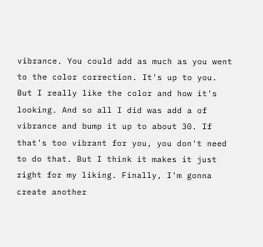vibrance. You could add as much as you went to the color correction. It's up to you. But I really like the color and how it's looking. And so all I did was add a of vibrance and bump it up to about 30. If that's too vibrant for you, you don't need to do that. But I think it makes it just right for my liking. Finally, I'm gonna create another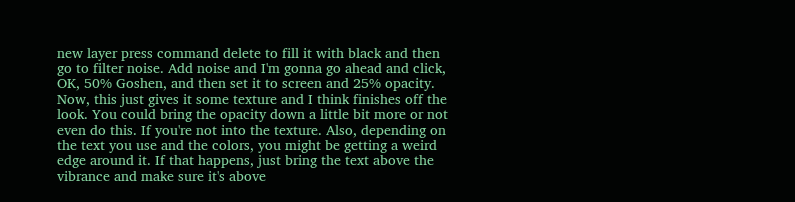new layer press command delete to fill it with black and then go to filter noise. Add noise and I'm gonna go ahead and click, OK, 50% Goshen, and then set it to screen and 25% opacity. Now, this just gives it some texture and I think finishes off the look. You could bring the opacity down a little bit more or not even do this. If you're not into the texture. Also, depending on the text you use and the colors, you might be getting a weird edge around it. If that happens, just bring the text above the vibrance and make sure it's above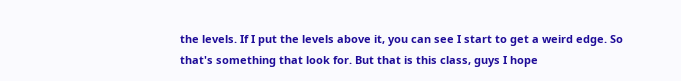the levels. If I put the levels above it, you can see I start to get a weird edge. So that's something that look for. But that is this class, guys I hope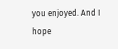you enjoyed. And I hope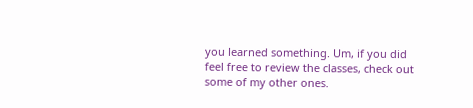you learned something. Um, if you did feel free to review the classes, check out some of my other ones.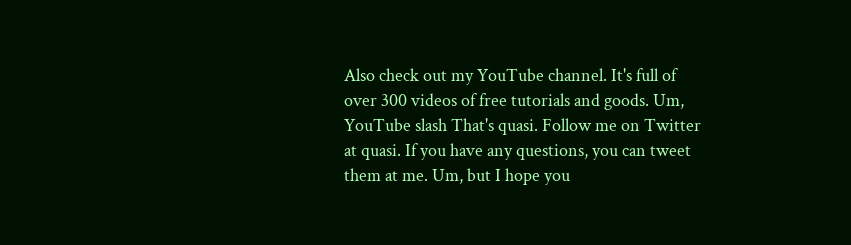Also check out my YouTube channel. It's full of over 300 videos of free tutorials and goods. Um, YouTube slash That's quasi. Follow me on Twitter at quasi. If you have any questions, you can tweet them at me. Um, but I hope you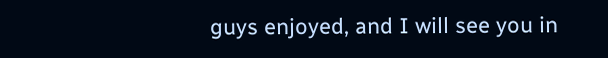guys enjoyed, and I will see you in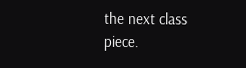the next class piece.